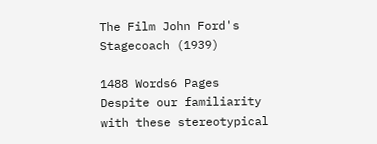The Film John Ford's Stagecoach (1939)

1488 Words6 Pages
Despite our familiarity with these stereotypical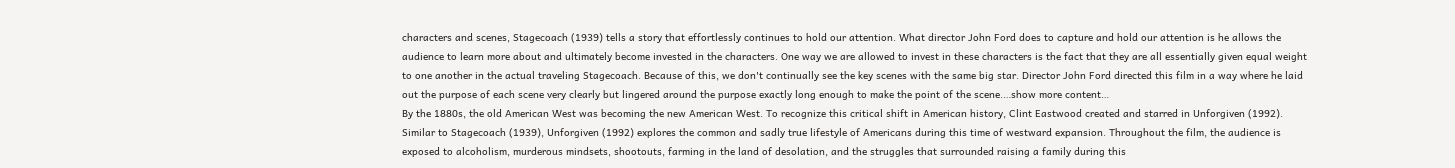characters and scenes, Stagecoach (1939) tells a story that effortlessly continues to hold our attention. What director John Ford does to capture and hold our attention is he allows the audience to learn more about and ultimately become invested in the characters. One way we are allowed to invest in these characters is the fact that they are all essentially given equal weight to one another in the actual traveling Stagecoach. Because of this, we don't continually see the key scenes with the same big star. Director John Ford directed this film in a way where he laid out the purpose of each scene very clearly but lingered around the purpose exactly long enough to make the point of the scene.…show more content…
By the 1880s, the old American West was becoming the new American West. To recognize this critical shift in American history, Clint Eastwood created and starred in Unforgiven (1992). Similar to Stagecoach (1939), Unforgiven (1992) explores the common and sadly true lifestyle of Americans during this time of westward expansion. Throughout the film, the audience is exposed to alcoholism, murderous mindsets, shootouts, farming in the land of desolation, and the struggles that surrounded raising a family during this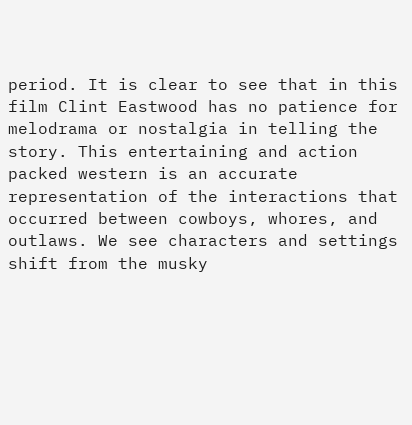period. It is clear to see that in this film Clint Eastwood has no patience for melodrama or nostalgia in telling the story. This entertaining and action packed western is an accurate representation of the interactions that occurred between cowboys, whores, and outlaws. We see characters and settings shift from the musky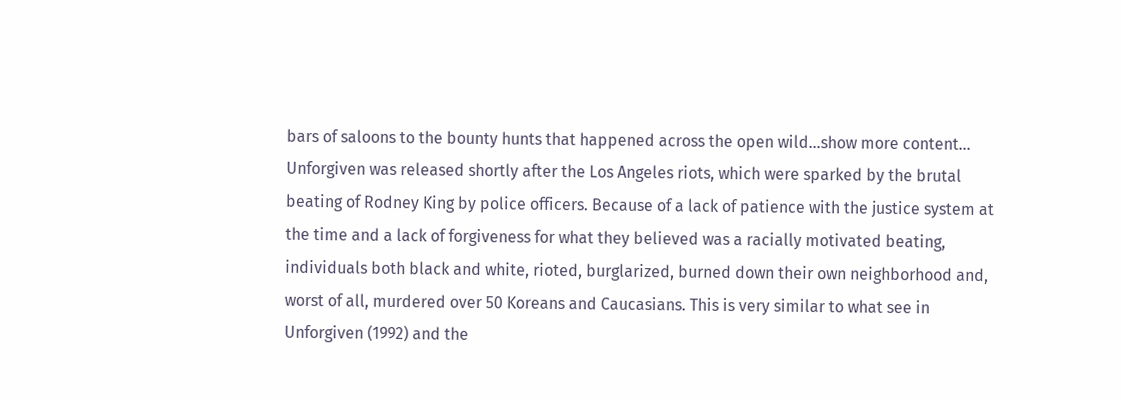bars of saloons to the bounty hunts that happened across the open wild…show more content…
Unforgiven was released shortly after the Los Angeles riots, which were sparked by the brutal beating of Rodney King by police officers. Because of a lack of patience with the justice system at the time and a lack of forgiveness for what they believed was a racially motivated beating, individuals both black and white, rioted, burglarized, burned down their own neighborhood and, worst of all, murdered over 50 Koreans and Caucasians. This is very similar to what see in Unforgiven (1992) and the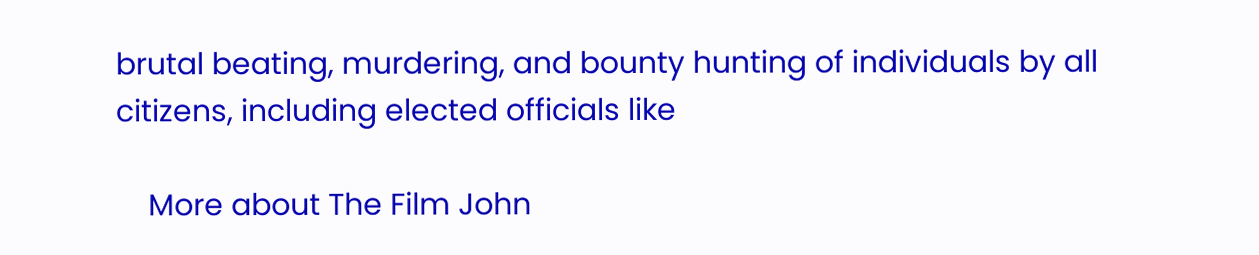brutal beating, murdering, and bounty hunting of individuals by all citizens, including elected officials like

    More about The Film John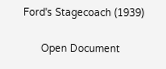Ford's Stagecoach (1939)

      Open Document